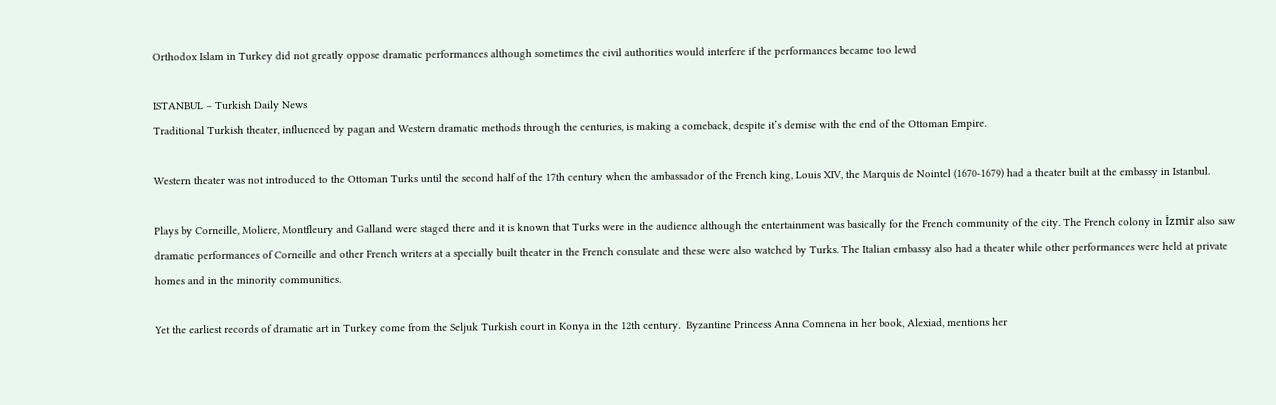Orthodox Islam in Turkey did not greatly oppose dramatic performances although sometimes the civil authorities would interfere if the performances became too lewd

ISTANBUL – Turkish Daily News
Traditional Turkish theater, influenced by pagan and Western dramatic methods through the centuries, is making a comeback, despite it’s demise with the end of the Ottoman Empire.

Western theater was not introduced to the Ottoman Turks until the second half of the 17th century when the ambassador of the French king, Louis XIV, the Marquis de Nointel (1670-1679) had a theater built at the embassy in Istanbul.

Plays by Corneille, Moliere, Montfleury and Galland were staged there and it is known that Turks were in the audience although the entertainment was basically for the French community of the city. The French colony in İzmir also saw dramatic performances of Corneille and other French writers at a specially built theater in the French consulate and these were also watched by Turks. The Italian embassy also had a theater while other performances were held at private homes and in the minority communities.

Yet the earliest records of dramatic art in Turkey come from the Seljuk Turkish court in Konya in the 12th century.  Byzantine Princess Anna Comnena in her book, Alexiad, mentions her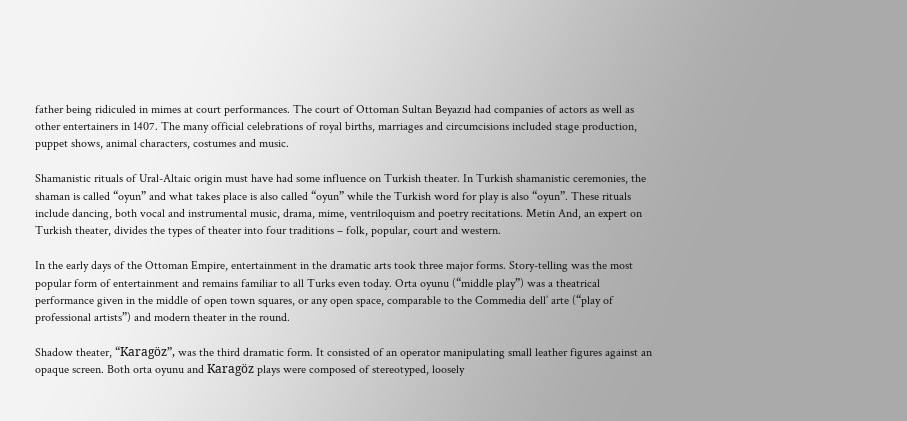father being ridiculed in mimes at court performances. The court of Ottoman Sultan Beyazıd had companies of actors as well as other entertainers in 1407. The many official celebrations of royal births, marriages and circumcisions included stage production, puppet shows, animal characters, costumes and music.

Shamanistic rituals of Ural-Altaic origin must have had some influence on Turkish theater. In Turkish shamanistic ceremonies, the shaman is called “oyun” and what takes place is also called “oyun” while the Turkish word for play is also “oyun”. These rituals include dancing, both vocal and instrumental music, drama, mime, ventriloquism and poetry recitations. Metin And, an expert on Turkish theater, divides the types of theater into four traditions – folk, popular, court and western.

In the early days of the Ottoman Empire, entertainment in the dramatic arts took three major forms. Story-telling was the most popular form of entertainment and remains familiar to all Turks even today. Orta oyunu (“middle play”) was a theatrical performance given in the middle of open town squares, or any open space, comparable to the Commedia dell’ arte (“play of professional artists”) and modern theater in the round.

Shadow theater, “Karagöz”, was the third dramatic form. It consisted of an operator manipulating small leather figures against an opaque screen. Both orta oyunu and Karagöz plays were composed of stereotyped, loosely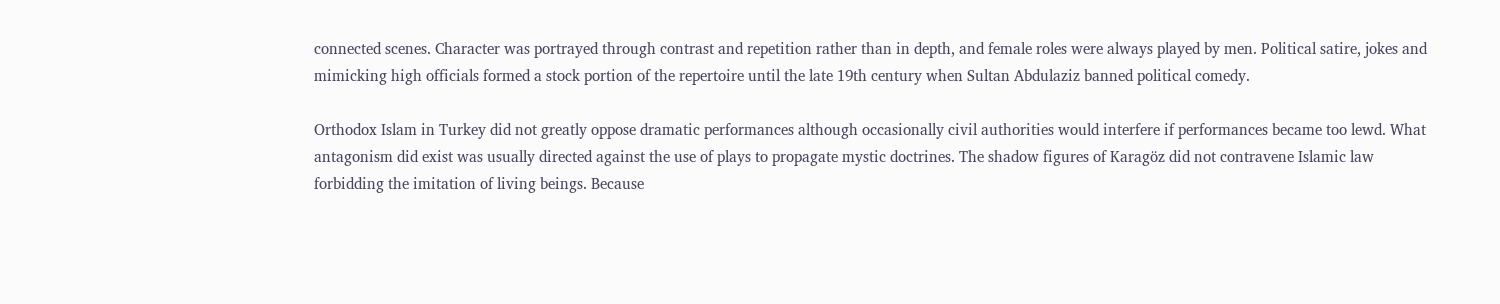connected scenes. Character was portrayed through contrast and repetition rather than in depth, and female roles were always played by men. Political satire, jokes and mimicking high officials formed a stock portion of the repertoire until the late 19th century when Sultan Abdulaziz banned political comedy.

Orthodox Islam in Turkey did not greatly oppose dramatic performances although occasionally civil authorities would interfere if performances became too lewd. What antagonism did exist was usually directed against the use of plays to propagate mystic doctrines. The shadow figures of Karagöz did not contravene Islamic law forbidding the imitation of living beings. Because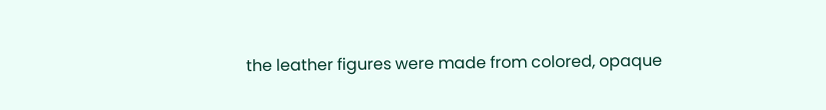the leather figures were made from colored, opaque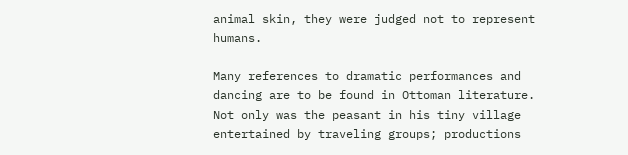animal skin, they were judged not to represent humans.

Many references to dramatic performances and dancing are to be found in Ottoman literature. Not only was the peasant in his tiny village entertained by traveling groups; productions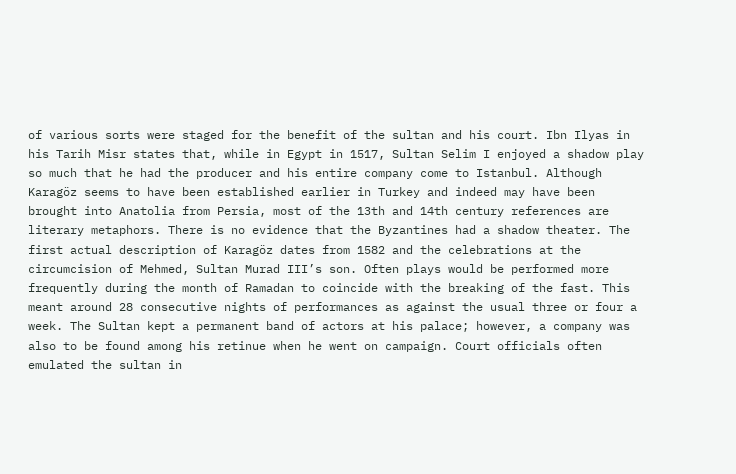of various sorts were staged for the benefit of the sultan and his court. Ibn Ilyas in his Tarih Misr states that, while in Egypt in 1517, Sultan Selim I enjoyed a shadow play so much that he had the producer and his entire company come to Istanbul. Although Karagöz seems to have been established earlier in Turkey and indeed may have been brought into Anatolia from Persia, most of the 13th and 14th century references are literary metaphors. There is no evidence that the Byzantines had a shadow theater. The first actual description of Karagöz dates from 1582 and the celebrations at the circumcision of Mehmed, Sultan Murad III’s son. Often plays would be performed more frequently during the month of Ramadan to coincide with the breaking of the fast. This meant around 28 consecutive nights of performances as against the usual three or four a week. The Sultan kept a permanent band of actors at his palace; however, a company was also to be found among his retinue when he went on campaign. Court officials often emulated the sultan in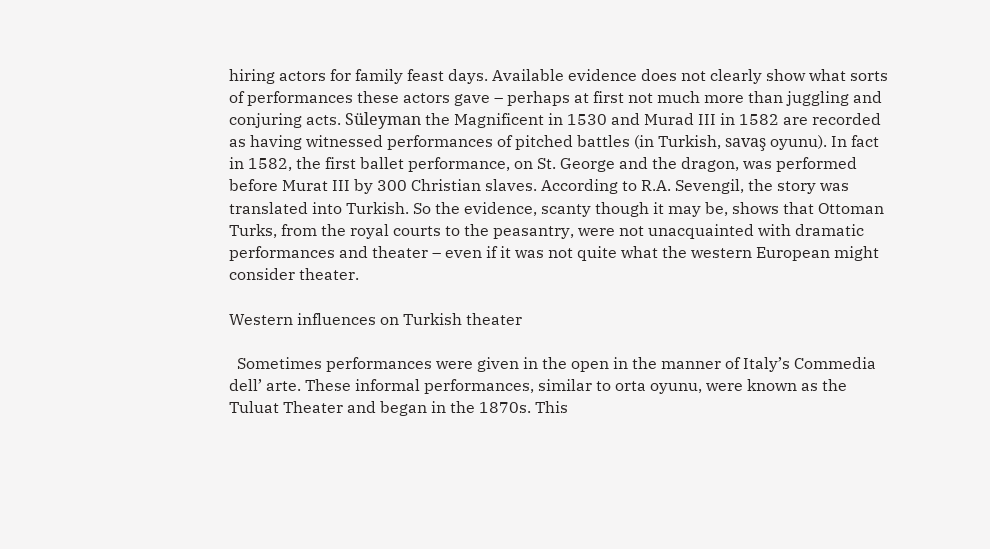hiring actors for family feast days. Available evidence does not clearly show what sorts of performances these actors gave – perhaps at first not much more than juggling and conjuring acts. Süleyman the Magnificent in 1530 and Murad III in 1582 are recorded as having witnessed performances of pitched battles (in Turkish, savaş oyunu). In fact in 1582, the first ballet performance, on St. George and the dragon, was performed before Murat III by 300 Christian slaves. According to R.A. Sevengil, the story was translated into Turkish. So the evidence, scanty though it may be, shows that Ottoman Turks, from the royal courts to the peasantry, were not unacquainted with dramatic performances and theater – even if it was not quite what the western European might consider theater.

Western influences on Turkish theater

  Sometimes performances were given in the open in the manner of Italy’s Commedia dell’ arte. These informal performances, similar to orta oyunu, were known as the Tuluat Theater and began in the 1870s. This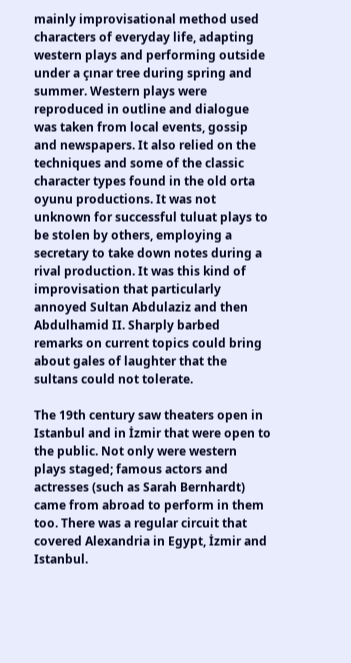mainly improvisational method used characters of everyday life, adapting western plays and performing outside under a çınar tree during spring and summer. Western plays were reproduced in outline and dialogue was taken from local events, gossip and newspapers. It also relied on the techniques and some of the classic character types found in the old orta oyunu productions. It was not unknown for successful tuluat plays to be stolen by others, employing a secretary to take down notes during a rival production. It was this kind of improvisation that particularly annoyed Sultan Abdulaziz and then Abdulhamid II. Sharply barbed remarks on current topics could bring about gales of laughter that the sultans could not tolerate.

The 19th century saw theaters open in Istanbul and in İzmir that were open to the public. Not only were western plays staged; famous actors and actresses (such as Sarah Bernhardt) came from abroad to perform in them too. There was a regular circuit that covered Alexandria in Egypt, İzmir and Istanbul.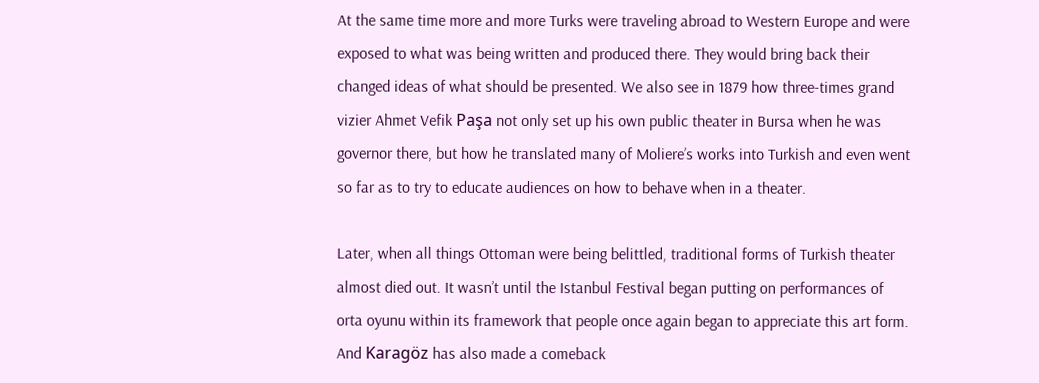At the same time more and more Turks were traveling abroad to Western Europe and were exposed to what was being written and produced there. They would bring back their changed ideas of what should be presented. We also see in 1879 how three-times grand vizier Ahmet Vefik Paşa not only set up his own public theater in Bursa when he was governor there, but how he translated many of Moliere’s works into Turkish and even went so far as to try to educate audiences on how to behave when in a theater.

Later, when all things Ottoman were being belittled, traditional forms of Turkish theater almost died out. It wasn’t until the Istanbul Festival began putting on performances of orta oyunu within its framework that people once again began to appreciate this art form. And Karagöz has also made a comeback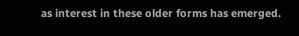as interest in these older forms has emerged.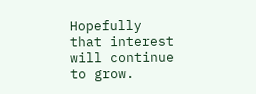Hopefully that interest will continue to grow.